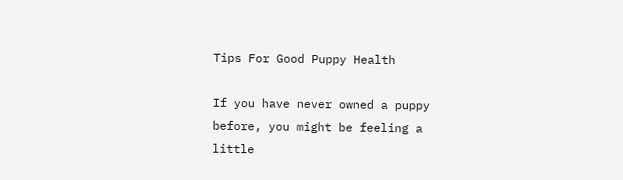Tips For Good Puppy Health

If you have never owned a puppy before, you might be feeling a little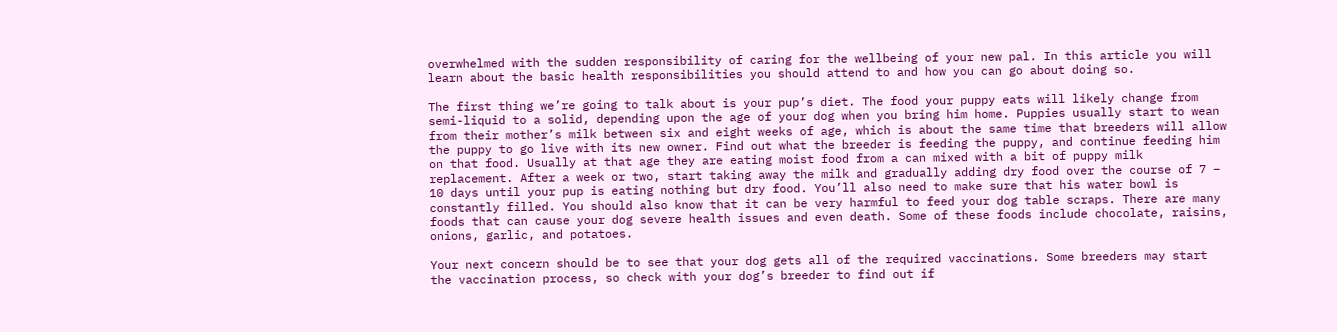overwhelmed with the sudden responsibility of caring for the wellbeing of your new pal. In this article you will learn about the basic health responsibilities you should attend to and how you can go about doing so.

The first thing we’re going to talk about is your pup’s diet. The food your puppy eats will likely change from semi-liquid to a solid, depending upon the age of your dog when you bring him home. Puppies usually start to wean from their mother’s milk between six and eight weeks of age, which is about the same time that breeders will allow the puppy to go live with its new owner. Find out what the breeder is feeding the puppy, and continue feeding him on that food. Usually at that age they are eating moist food from a can mixed with a bit of puppy milk replacement. After a week or two, start taking away the milk and gradually adding dry food over the course of 7 – 10 days until your pup is eating nothing but dry food. You’ll also need to make sure that his water bowl is constantly filled. You should also know that it can be very harmful to feed your dog table scraps. There are many foods that can cause your dog severe health issues and even death. Some of these foods include chocolate, raisins, onions, garlic, and potatoes.

Your next concern should be to see that your dog gets all of the required vaccinations. Some breeders may start the vaccination process, so check with your dog’s breeder to find out if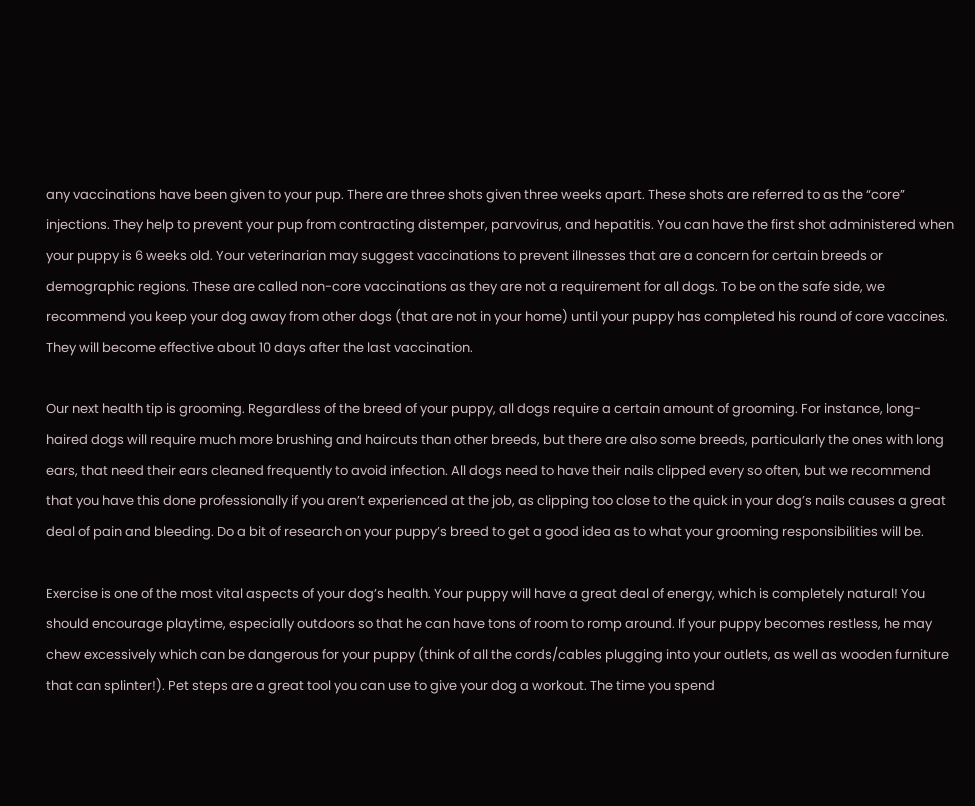any vaccinations have been given to your pup. There are three shots given three weeks apart. These shots are referred to as the “core” injections. They help to prevent your pup from contracting distemper, parvovirus, and hepatitis. You can have the first shot administered when your puppy is 6 weeks old. Your veterinarian may suggest vaccinations to prevent illnesses that are a concern for certain breeds or demographic regions. These are called non-core vaccinations as they are not a requirement for all dogs. To be on the safe side, we recommend you keep your dog away from other dogs (that are not in your home) until your puppy has completed his round of core vaccines. They will become effective about 10 days after the last vaccination.

Our next health tip is grooming. Regardless of the breed of your puppy, all dogs require a certain amount of grooming. For instance, long-haired dogs will require much more brushing and haircuts than other breeds, but there are also some breeds, particularly the ones with long ears, that need their ears cleaned frequently to avoid infection. All dogs need to have their nails clipped every so often, but we recommend that you have this done professionally if you aren’t experienced at the job, as clipping too close to the quick in your dog’s nails causes a great deal of pain and bleeding. Do a bit of research on your puppy’s breed to get a good idea as to what your grooming responsibilities will be.

Exercise is one of the most vital aspects of your dog’s health. Your puppy will have a great deal of energy, which is completely natural! You should encourage playtime, especially outdoors so that he can have tons of room to romp around. If your puppy becomes restless, he may chew excessively which can be dangerous for your puppy (think of all the cords/cables plugging into your outlets, as well as wooden furniture that can splinter!). Pet steps are a great tool you can use to give your dog a workout. The time you spend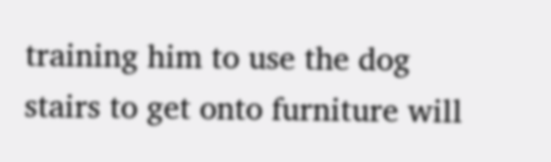training him to use the dog stairs to get onto furniture will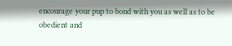encourage your pup to bond with you as well as to be obedient and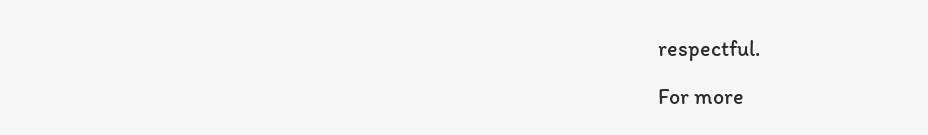respectful.

For more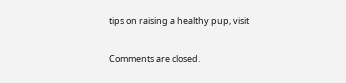tips on raising a healthy pup, visit

Comments are closed.